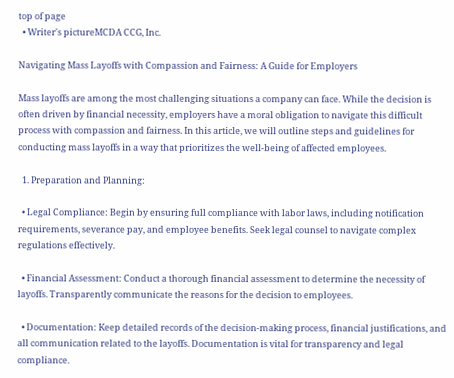top of page
  • Writer's pictureMCDA CCG, Inc.

Navigating Mass Layoffs with Compassion and Fairness: A Guide for Employers

Mass layoffs are among the most challenging situations a company can face. While the decision is often driven by financial necessity, employers have a moral obligation to navigate this difficult process with compassion and fairness. In this article, we will outline steps and guidelines for conducting mass layoffs in a way that prioritizes the well-being of affected employees.

  1. Preparation and Planning:

  • Legal Compliance: Begin by ensuring full compliance with labor laws, including notification requirements, severance pay, and employee benefits. Seek legal counsel to navigate complex regulations effectively.

  • Financial Assessment: Conduct a thorough financial assessment to determine the necessity of layoffs. Transparently communicate the reasons for the decision to employees.

  • Documentation: Keep detailed records of the decision-making process, financial justifications, and all communication related to the layoffs. Documentation is vital for transparency and legal compliance.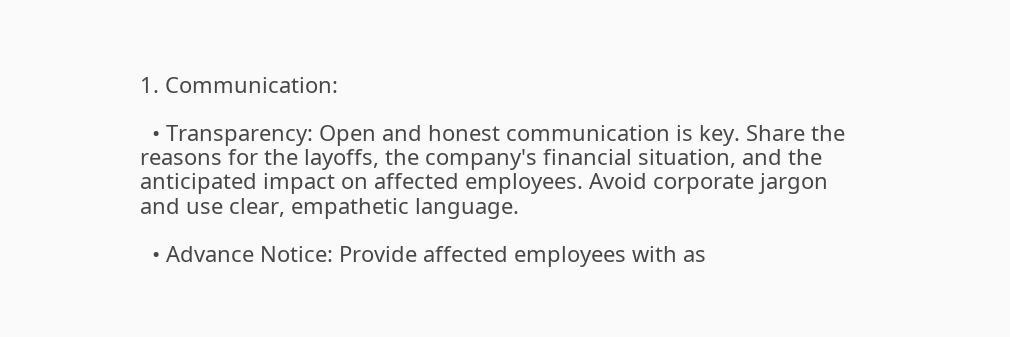1. Communication:

  • Transparency: Open and honest communication is key. Share the reasons for the layoffs, the company's financial situation, and the anticipated impact on affected employees. Avoid corporate jargon and use clear, empathetic language.

  • Advance Notice: Provide affected employees with as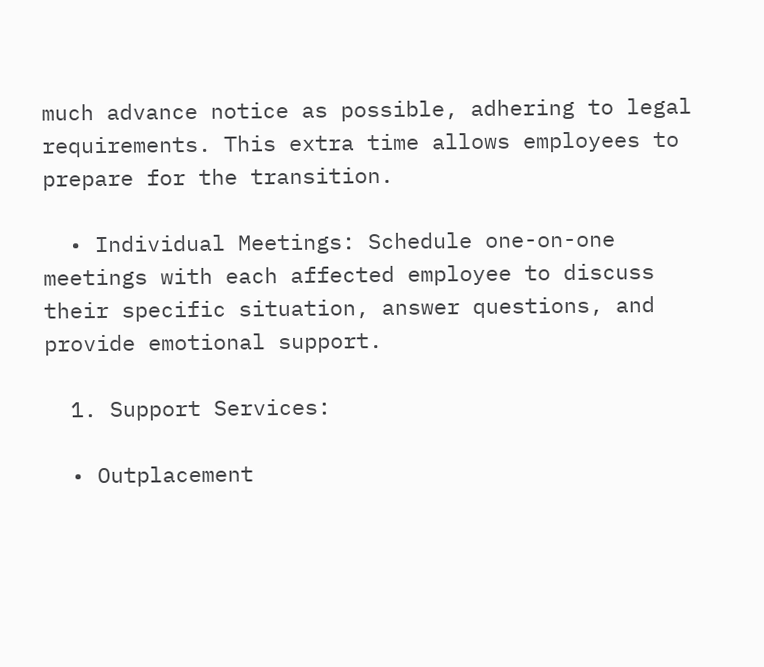much advance notice as possible, adhering to legal requirements. This extra time allows employees to prepare for the transition.

  • Individual Meetings: Schedule one-on-one meetings with each affected employee to discuss their specific situation, answer questions, and provide emotional support.

  1. Support Services:

  • Outplacement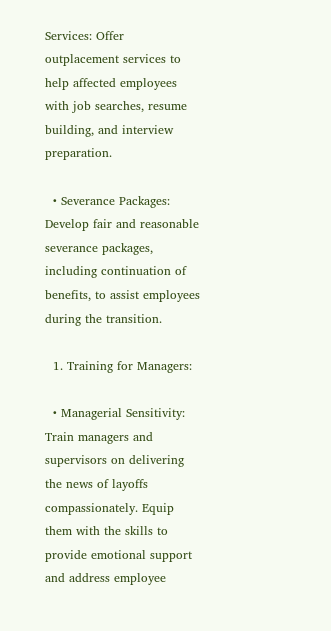Services: Offer outplacement services to help affected employees with job searches, resume building, and interview preparation.

  • Severance Packages: Develop fair and reasonable severance packages, including continuation of benefits, to assist employees during the transition.

  1. Training for Managers:

  • Managerial Sensitivity: Train managers and supervisors on delivering the news of layoffs compassionately. Equip them with the skills to provide emotional support and address employee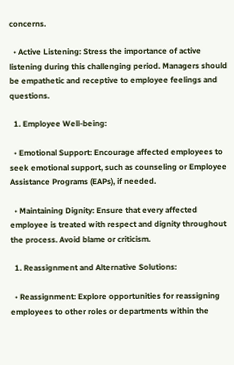concerns.

  • Active Listening: Stress the importance of active listening during this challenging period. Managers should be empathetic and receptive to employee feelings and questions.

  1. Employee Well-being:

  • Emotional Support: Encourage affected employees to seek emotional support, such as counseling or Employee Assistance Programs (EAPs), if needed.

  • Maintaining Dignity: Ensure that every affected employee is treated with respect and dignity throughout the process. Avoid blame or criticism.

  1. Reassignment and Alternative Solutions:

  • Reassignment: Explore opportunities for reassigning employees to other roles or departments within the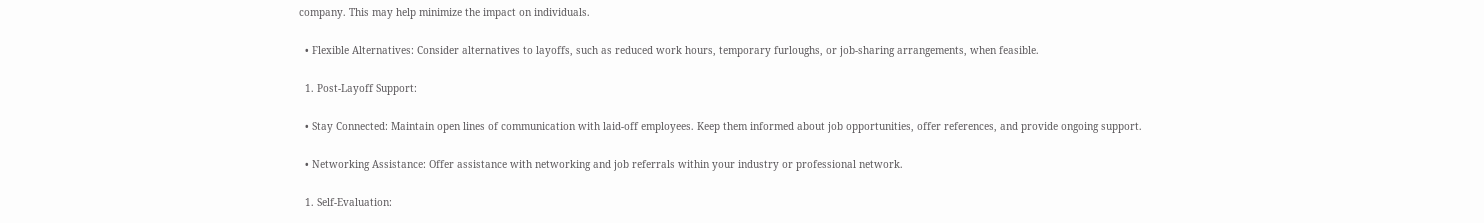company. This may help minimize the impact on individuals.

  • Flexible Alternatives: Consider alternatives to layoffs, such as reduced work hours, temporary furloughs, or job-sharing arrangements, when feasible.

  1. Post-Layoff Support:

  • Stay Connected: Maintain open lines of communication with laid-off employees. Keep them informed about job opportunities, offer references, and provide ongoing support.

  • Networking Assistance: Offer assistance with networking and job referrals within your industry or professional network.

  1. Self-Evaluation: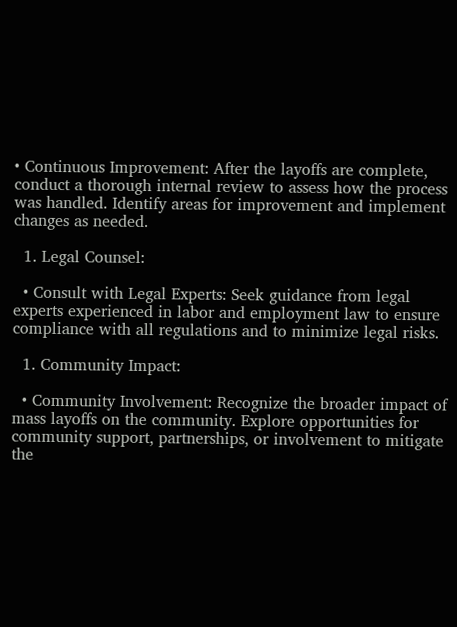• Continuous Improvement: After the layoffs are complete, conduct a thorough internal review to assess how the process was handled. Identify areas for improvement and implement changes as needed.

  1. Legal Counsel:

  • Consult with Legal Experts: Seek guidance from legal experts experienced in labor and employment law to ensure compliance with all regulations and to minimize legal risks.

  1. Community Impact:

  • Community Involvement: Recognize the broader impact of mass layoffs on the community. Explore opportunities for community support, partnerships, or involvement to mitigate the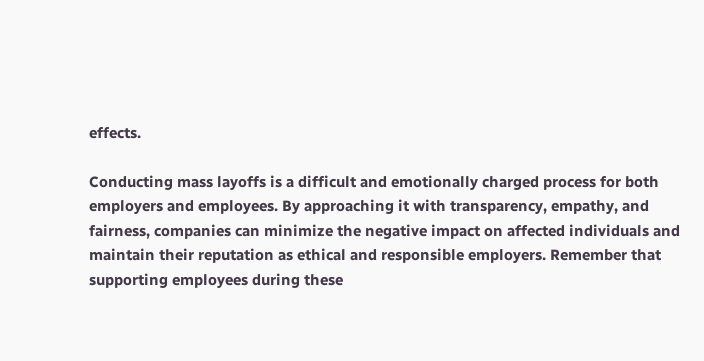effects.

Conducting mass layoffs is a difficult and emotionally charged process for both employers and employees. By approaching it with transparency, empathy, and fairness, companies can minimize the negative impact on affected individuals and maintain their reputation as ethical and responsible employers. Remember that supporting employees during these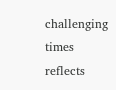challenging times reflects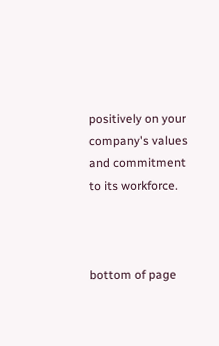positively on your company's values and commitment to its workforce.



bottom of page